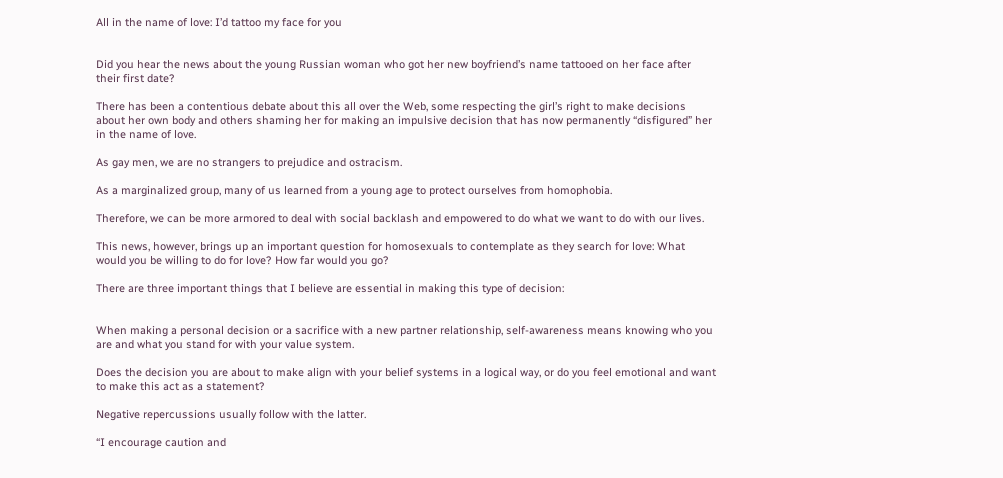All in the name of love: I’d tattoo my face for you


Did you hear the news about the young Russian woman who got her new boyfriend’s name tattooed on her face after their first date?

There has been a contentious debate about this all over the Web, some respecting the girl’s right to make decisions about her own body and others shaming her for making an impulsive decision that has now permanently “disfigured” her in the name of love.

As gay men, we are no strangers to prejudice and ostracism.

As a marginalized group, many of us learned from a young age to protect ourselves from homophobia.

Therefore, we can be more armored to deal with social backlash and empowered to do what we want to do with our lives.

This news, however, brings up an important question for homosexuals to contemplate as they search for love: What would you be willing to do for love? How far would you go?

There are three important things that I believe are essential in making this type of decision:


When making a personal decision or a sacrifice with a new partner relationship, self-awareness means knowing who you are and what you stand for with your value system.

Does the decision you are about to make align with your belief systems in a logical way, or do you feel emotional and want to make this act as a statement?

Negative repercussions usually follow with the latter.

“I encourage caution and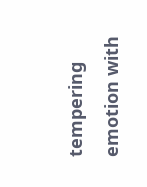tempering emotion with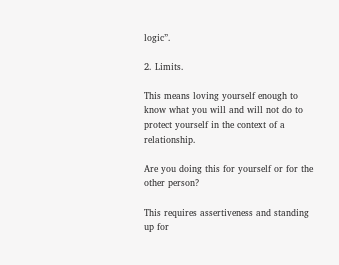logic”.

2. Limits.

This means loving yourself enough to know what you will and will not do to protect yourself in the context of a relationship.

Are you doing this for yourself or for the other person?

This requires assertiveness and standing up for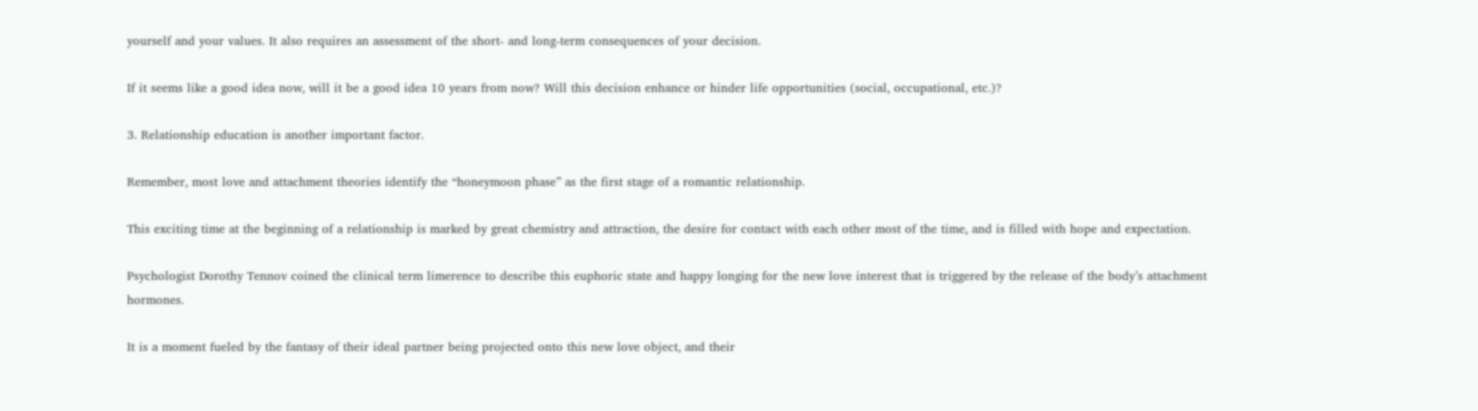yourself and your values. It also requires an assessment of the short- and long-term consequences of your decision.

If it seems like a good idea now, will it be a good idea 10 years from now? Will this decision enhance or hinder life opportunities (social, occupational, etc.)?

3. Relationship education is another important factor.

Remember, most love and attachment theories identify the “honeymoon phase” as the first stage of a romantic relationship.

This exciting time at the beginning of a relationship is marked by great chemistry and attraction, the desire for contact with each other most of the time, and is filled with hope and expectation.

Psychologist Dorothy Tennov coined the clinical term limerence to describe this euphoric state and happy longing for the new love interest that is triggered by the release of the body’s attachment hormones.

It is a moment fueled by the fantasy of their ideal partner being projected onto this new love object, and their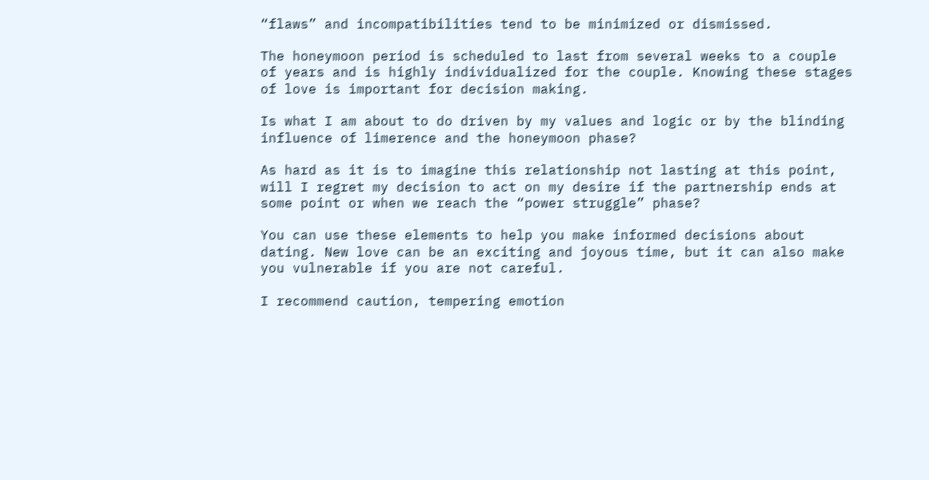“flaws” and incompatibilities tend to be minimized or dismissed.

The honeymoon period is scheduled to last from several weeks to a couple of years and is highly individualized for the couple. Knowing these stages of love is important for decision making.

Is what I am about to do driven by my values and logic or by the blinding influence of limerence and the honeymoon phase?

As hard as it is to imagine this relationship not lasting at this point, will I regret my decision to act on my desire if the partnership ends at some point or when we reach the “power struggle” phase?

You can use these elements to help you make informed decisions about dating. New love can be an exciting and joyous time, but it can also make you vulnerable if you are not careful.

I recommend caution, tempering emotion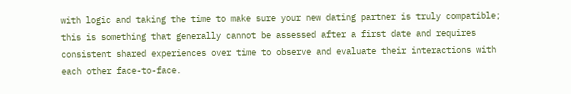with logic and taking the time to make sure your new dating partner is truly compatible; this is something that generally cannot be assessed after a first date and requires consistent shared experiences over time to observe and evaluate their interactions with each other face-to-face.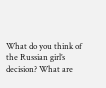What do you think of the Russian girl’s decision? What are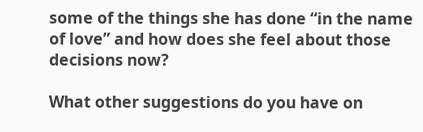some of the things she has done “in the name of love” and how does she feel about those decisions now?

What other suggestions do you have on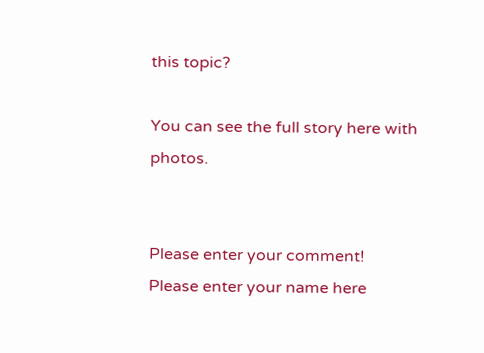this topic?

You can see the full story here with photos.


Please enter your comment!
Please enter your name here